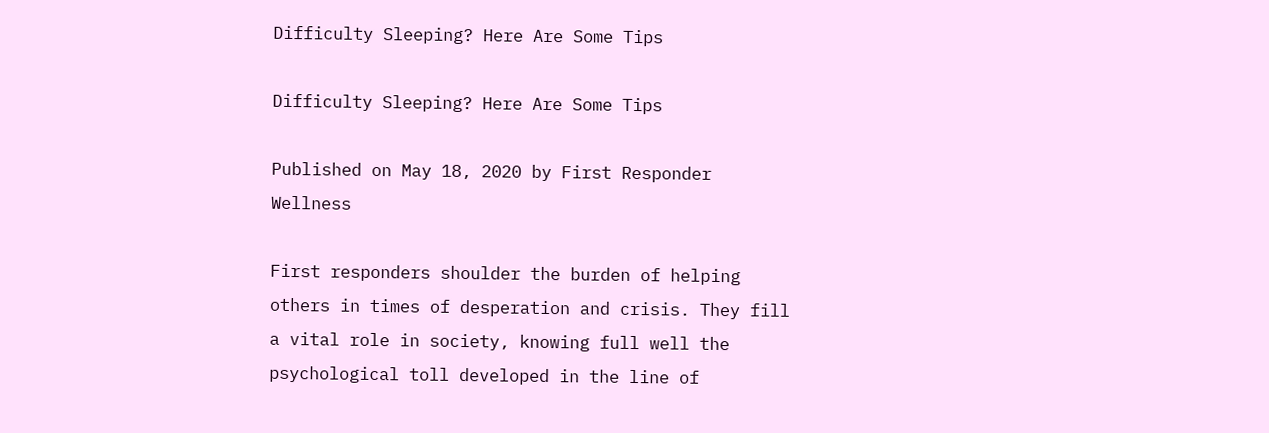Difficulty Sleeping? Here Are Some Tips

Difficulty Sleeping? Here Are Some Tips

Published on May 18, 2020 by First Responder Wellness

First responders shoulder the burden of helping others in times of desperation and crisis. They fill a vital role in society, knowing full well the psychological toll developed in the line of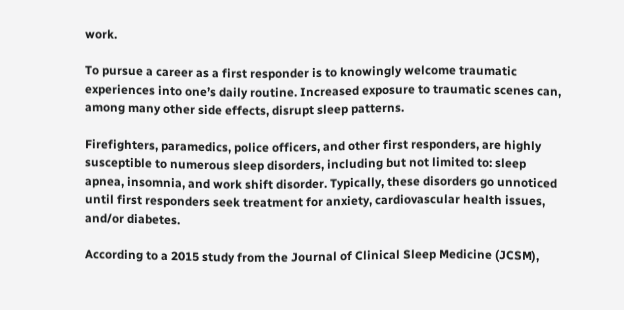work.

To pursue a career as a first responder is to knowingly welcome traumatic experiences into one’s daily routine. Increased exposure to traumatic scenes can, among many other side effects, disrupt sleep patterns.

Firefighters, paramedics, police officers, and other first responders, are highly susceptible to numerous sleep disorders, including but not limited to: sleep apnea, insomnia, and work shift disorder. Typically, these disorders go unnoticed until first responders seek treatment for anxiety, cardiovascular health issues, and/or diabetes.

According to a 2015 study from the Journal of Clinical Sleep Medicine (JCSM),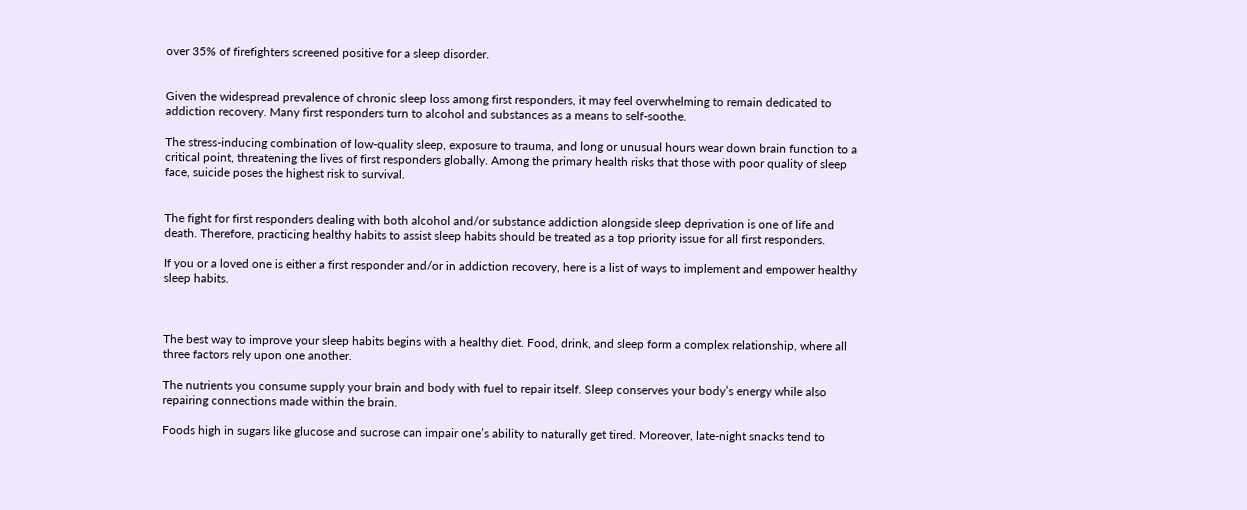over 35% of firefighters screened positive for a sleep disorder.


Given the widespread prevalence of chronic sleep loss among first responders, it may feel overwhelming to remain dedicated to addiction recovery. Many first responders turn to alcohol and substances as a means to self-soothe.

The stress-inducing combination of low-quality sleep, exposure to trauma, and long or unusual hours wear down brain function to a critical point, threatening the lives of first responders globally. Among the primary health risks that those with poor quality of sleep face, suicide poses the highest risk to survival.


The fight for first responders dealing with both alcohol and/or substance addiction alongside sleep deprivation is one of life and death. Therefore, practicing healthy habits to assist sleep habits should be treated as a top priority issue for all first responders.

If you or a loved one is either a first responder and/or in addiction recovery, here is a list of ways to implement and empower healthy sleep habits.



The best way to improve your sleep habits begins with a healthy diet. Food, drink, and sleep form a complex relationship, where all three factors rely upon one another.

The nutrients you consume supply your brain and body with fuel to repair itself. Sleep conserves your body’s energy while also repairing connections made within the brain.

Foods high in sugars like glucose and sucrose can impair one’s ability to naturally get tired. Moreover, late-night snacks tend to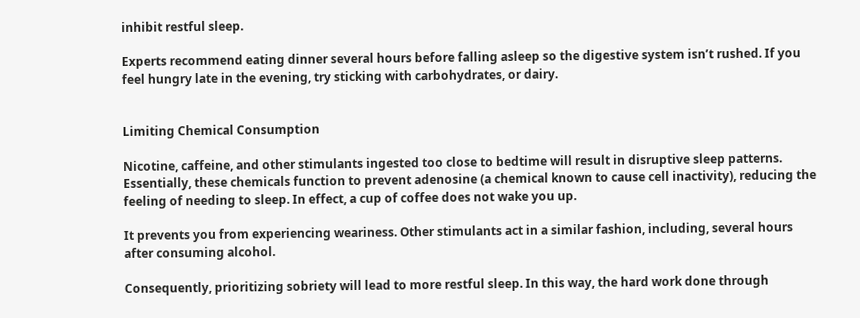inhibit restful sleep.

Experts recommend eating dinner several hours before falling asleep so the digestive system isn’t rushed. If you feel hungry late in the evening, try sticking with carbohydrates, or dairy.


Limiting Chemical Consumption

Nicotine, caffeine, and other stimulants ingested too close to bedtime will result in disruptive sleep patterns. Essentially, these chemicals function to prevent adenosine (a chemical known to cause cell inactivity), reducing the feeling of needing to sleep. In effect, a cup of coffee does not wake you up.

It prevents you from experiencing weariness. Other stimulants act in a similar fashion, including, several hours after consuming alcohol.

Consequently, prioritizing sobriety will lead to more restful sleep. In this way, the hard work done through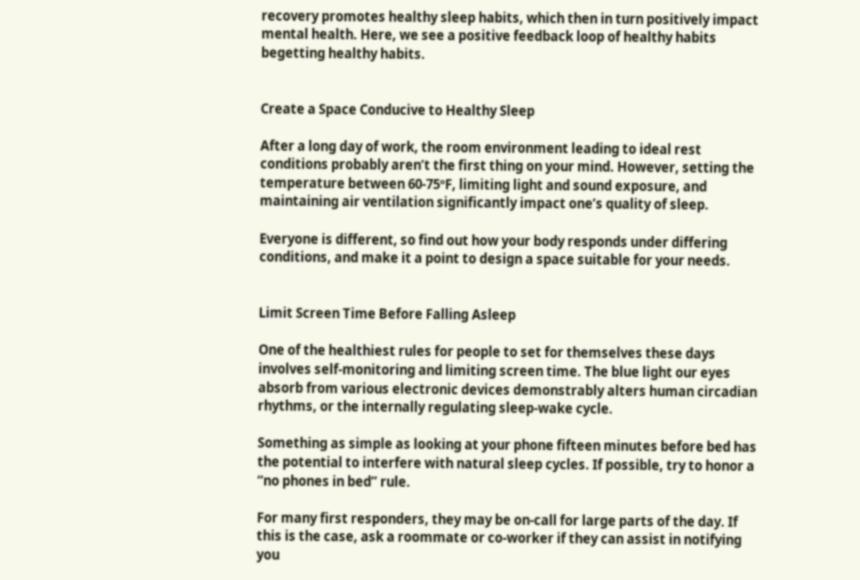recovery promotes healthy sleep habits, which then in turn positively impact mental health. Here, we see a positive feedback loop of healthy habits begetting healthy habits.


Create a Space Conducive to Healthy Sleep

After a long day of work, the room environment leading to ideal rest conditions probably aren’t the first thing on your mind. However, setting the temperature between 60-75ºF, limiting light and sound exposure, and maintaining air ventilation significantly impact one’s quality of sleep.

Everyone is different, so find out how your body responds under differing conditions, and make it a point to design a space suitable for your needs.


Limit Screen Time Before Falling Asleep

One of the healthiest rules for people to set for themselves these days involves self-monitoring and limiting screen time. The blue light our eyes absorb from various electronic devices demonstrably alters human circadian rhythms, or the internally regulating sleep-wake cycle.

Something as simple as looking at your phone fifteen minutes before bed has the potential to interfere with natural sleep cycles. If possible, try to honor a “no phones in bed” rule.

For many first responders, they may be on-call for large parts of the day. If this is the case, ask a roommate or co-worker if they can assist in notifying you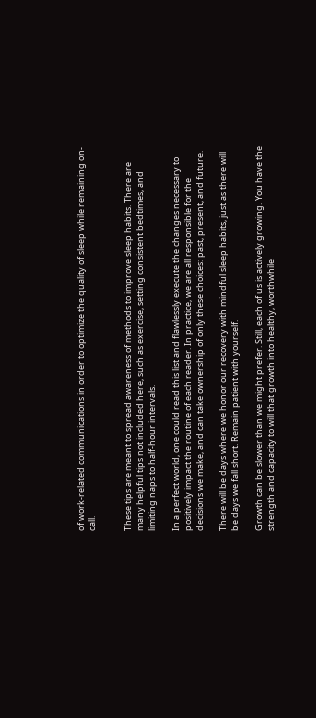of work-related communications in order to optimize the quality of sleep while remaining on-call.


These tips are meant to spread awareness of methods to improve sleep habits. There are many helpful tips not included here, such as exercise, setting consistent bedtimes, and limiting naps to half-hour intervals.

In a perfect world, one could read this list and flawlessly execute the changes necessary to positively impact the routine of each reader. In practice, we are all responsible for the decisions we make, and can take ownership of only these choices: past, present, and future.

There will be days where we honor our recovery with mindful sleep habits, just as there will be days we fall short. Remain patient with yourself.

Growth can be slower than we might prefer. Still, each of us is actively growing. You have the strength and capacity to will that growth into healthy, worthwhile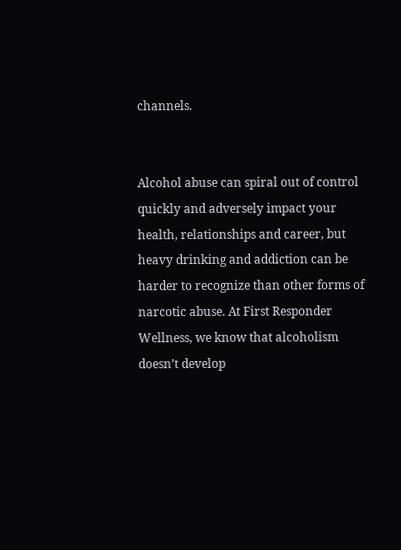channels.


Alcohol abuse can spiral out of control quickly and adversely impact your health, relationships and career, but heavy drinking and addiction can be harder to recognize than other forms of narcotic abuse. At First Responder Wellness, we know that alcoholism doesn’t develop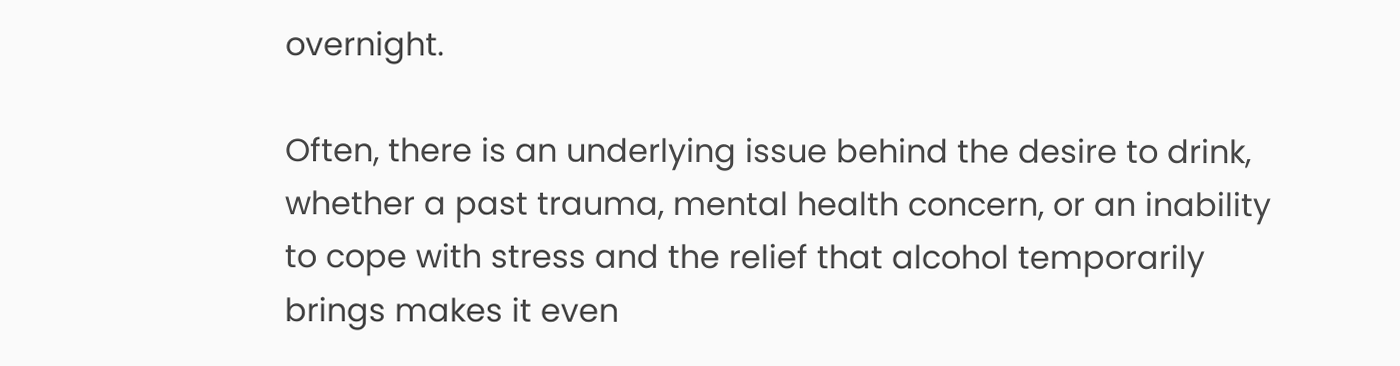overnight.

Often, there is an underlying issue behind the desire to drink, whether a past trauma, mental health concern, or an inability to cope with stress and the relief that alcohol temporarily brings makes it even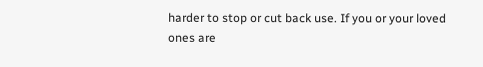harder to stop or cut back use. If you or your loved ones are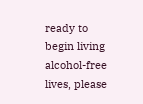ready to begin living alcohol-free lives, please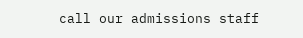call our admissions staff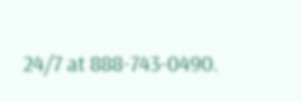24/7 at 888-743-0490.